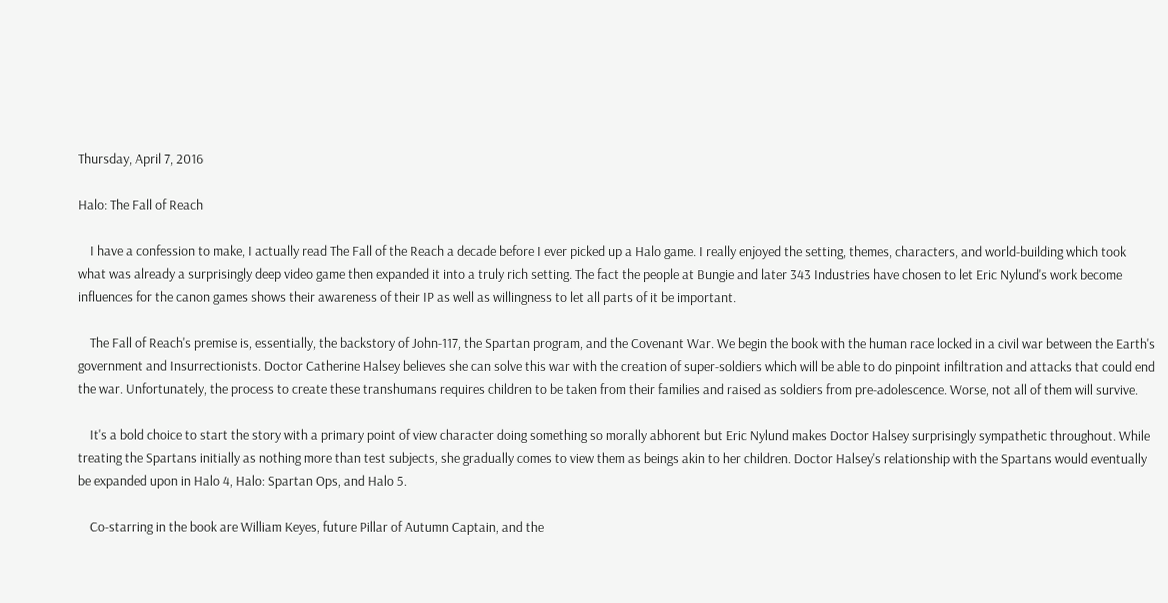Thursday, April 7, 2016

Halo: The Fall of Reach

    I have a confession to make, I actually read The Fall of the Reach a decade before I ever picked up a Halo game. I really enjoyed the setting, themes, characters, and world-building which took what was already a surprisingly deep video game then expanded it into a truly rich setting. The fact the people at Bungie and later 343 Industries have chosen to let Eric Nylund's work become influences for the canon games shows their awareness of their IP as well as willingness to let all parts of it be important.

    The Fall of Reach's premise is, essentially, the backstory of John-117, the Spartan program, and the Covenant War. We begin the book with the human race locked in a civil war between the Earth's government and Insurrectionists. Doctor Catherine Halsey believes she can solve this war with the creation of super-soldiers which will be able to do pinpoint infiltration and attacks that could end the war. Unfortunately, the process to create these transhumans requires children to be taken from their families and raised as soldiers from pre-adolescence. Worse, not all of them will survive.

    It's a bold choice to start the story with a primary point of view character doing something so morally abhorent but Eric Nylund makes Doctor Halsey surprisingly sympathetic throughout. While treating the Spartans initially as nothing more than test subjects, she gradually comes to view them as beings akin to her children. Doctor Halsey's relationship with the Spartans would eventually be expanded upon in Halo 4, Halo: Spartan Ops, and Halo 5.

    Co-starring in the book are William Keyes, future Pillar of Autumn Captain, and the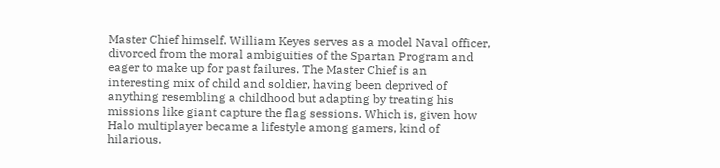Master Chief himself. William Keyes serves as a model Naval officer, divorced from the moral ambiguities of the Spartan Program and eager to make up for past failures. The Master Chief is an interesting mix of child and soldier, having been deprived of anything resembling a childhood but adapting by treating his missions like giant capture the flag sessions. Which is, given how Halo multiplayer became a lifestyle among gamers, kind of hilarious.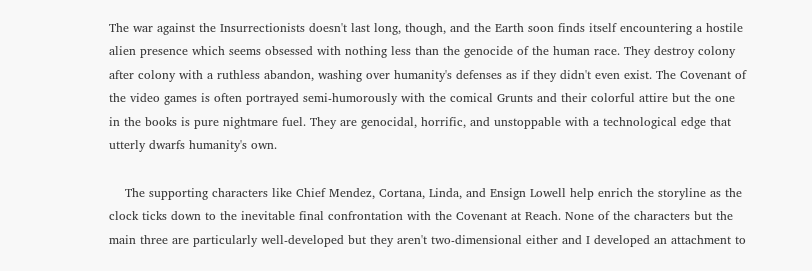The war against the Insurrectionists doesn't last long, though, and the Earth soon finds itself encountering a hostile alien presence which seems obsessed with nothing less than the genocide of the human race. They destroy colony after colony with a ruthless abandon, washing over humanity's defenses as if they didn't even exist. The Covenant of the video games is often portrayed semi-humorously with the comical Grunts and their colorful attire but the one in the books is pure nightmare fuel. They are genocidal, horrific, and unstoppable with a technological edge that utterly dwarfs humanity's own.

    The supporting characters like Chief Mendez, Cortana, Linda, and Ensign Lowell help enrich the storyline as the clock ticks down to the inevitable final confrontation with the Covenant at Reach. None of the characters but the main three are particularly well-developed but they aren't two-dimensional either and I developed an attachment to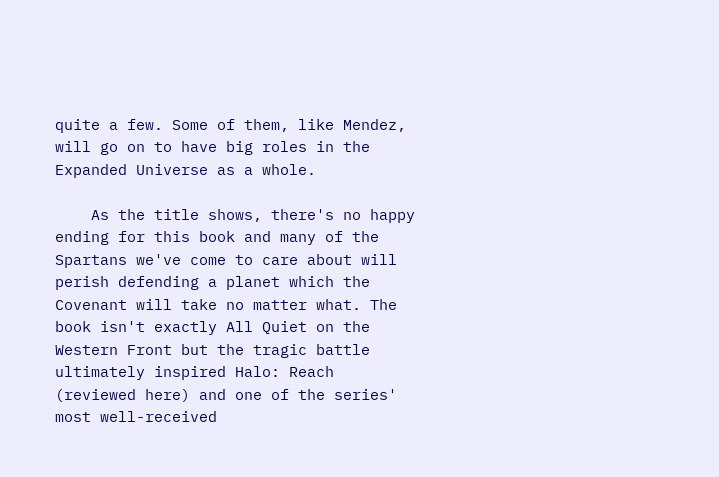quite a few. Some of them, like Mendez, will go on to have big roles in the Expanded Universe as a whole.

    As the title shows, there's no happy ending for this book and many of the Spartans we've come to care about will perish defending a planet which the Covenant will take no matter what. The book isn't exactly All Quiet on the Western Front but the tragic battle ultimately inspired Halo: Reach (reviewed here) and one of the series' most well-received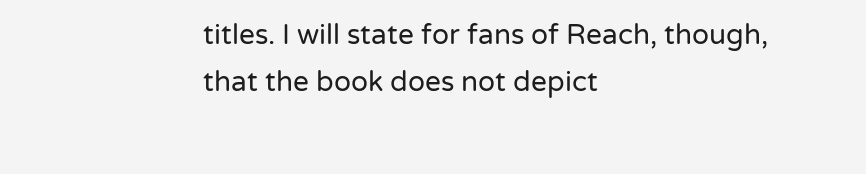titles. I will state for fans of Reach, though, that the book does not depict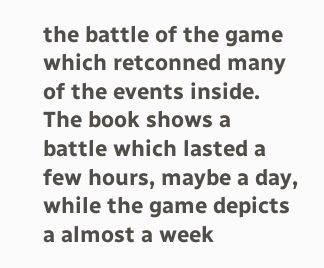the battle of the game which retconned many of the events inside. The book shows a battle which lasted a few hours, maybe a day, while the game depicts a almost a week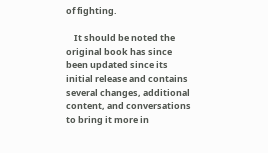of fighting.

    It should be noted the original book has since been updated since its initial release and contains several changes, additional content, and conversations to bring it more in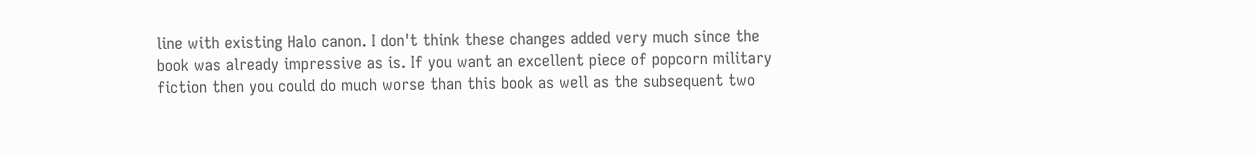line with existing Halo canon. I don't think these changes added very much since the book was already impressive as is. If you want an excellent piece of popcorn military fiction then you could do much worse than this book as well as the subsequent two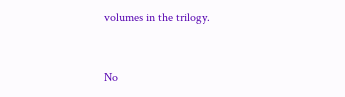volumes in the trilogy.


No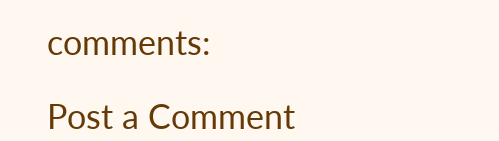comments:

Post a Comment